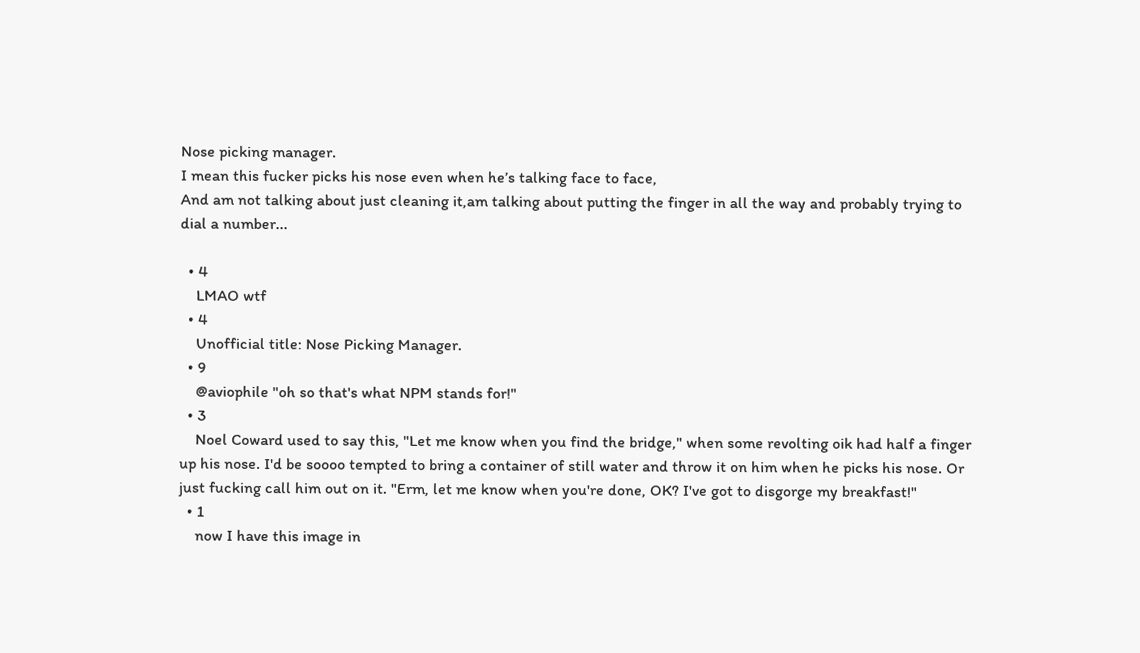Nose picking manager.
I mean this fucker picks his nose even when he’s talking face to face,
And am not talking about just cleaning it,am talking about putting the finger in all the way and probably trying to dial a number...

  • 4
    LMAO wtf
  • 4
    Unofficial title: Nose Picking Manager.
  • 9
    @aviophile "oh so that's what NPM stands for!"
  • 3
    Noel Coward used to say this, "Let me know when you find the bridge," when some revolting oik had half a finger up his nose. I'd be soooo tempted to bring a container of still water and throw it on him when he picks his nose. Or just fucking call him out on it. "Erm, let me know when you're done, OK? I've got to disgorge my breakfast!"
  • 1
    now I have this image in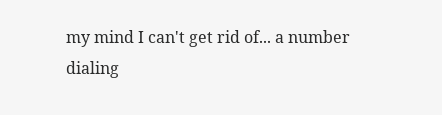my mind I can't get rid of... a number dialing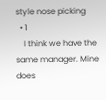style nose picking
  • 1
    I think we have the same manager. Mine does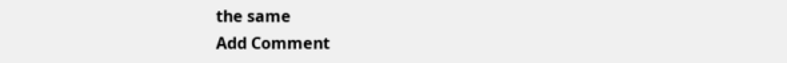the same
Add Comment